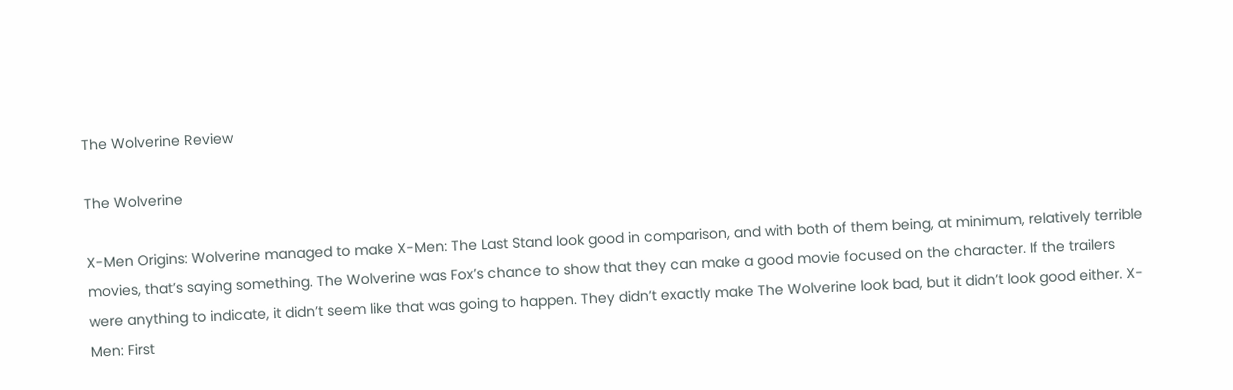The Wolverine Review

The Wolverine

X-Men Origins: Wolverine managed to make X-Men: The Last Stand look good in comparison, and with both of them being, at minimum, relatively terrible movies, that’s saying something. The Wolverine was Fox’s chance to show that they can make a good movie focused on the character. If the trailers were anything to indicate, it didn’t seem like that was going to happen. They didn’t exactly make The Wolverine look bad, but it didn’t look good either. X-Men: First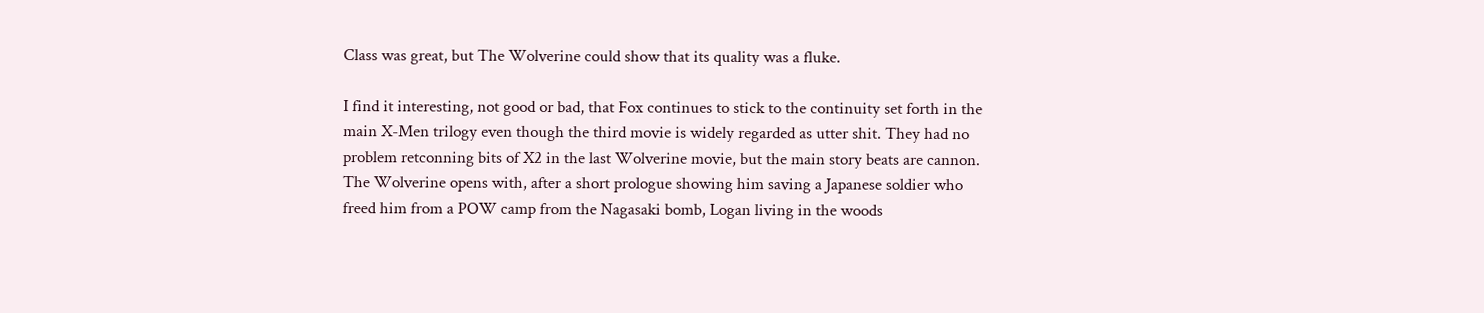Class was great, but The Wolverine could show that its quality was a fluke.

I find it interesting, not good or bad, that Fox continues to stick to the continuity set forth in the main X-Men trilogy even though the third movie is widely regarded as utter shit. They had no problem retconning bits of X2 in the last Wolverine movie, but the main story beats are cannon. The Wolverine opens with, after a short prologue showing him saving a Japanese soldier who freed him from a POW camp from the Nagasaki bomb, Logan living in the woods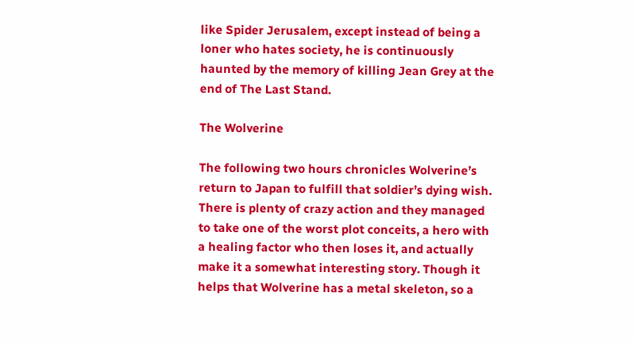like Spider Jerusalem, except instead of being a loner who hates society, he is continuously haunted by the memory of killing Jean Grey at the end of The Last Stand.

The Wolverine

The following two hours chronicles Wolverine’s return to Japan to fulfill that soldier’s dying wish. There is plenty of crazy action and they managed to take one of the worst plot conceits, a hero with a healing factor who then loses it, and actually make it a somewhat interesting story. Though it helps that Wolverine has a metal skeleton, so a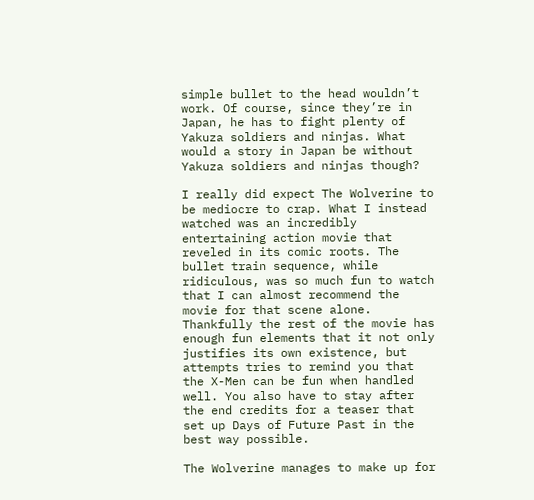simple bullet to the head wouldn’t work. Of course, since they’re in Japan, he has to fight plenty of Yakuza soldiers and ninjas. What would a story in Japan be without Yakuza soldiers and ninjas though?

I really did expect The Wolverine to be mediocre to crap. What I instead watched was an incredibly entertaining action movie that reveled in its comic roots. The bullet train sequence, while ridiculous, was so much fun to watch that I can almost recommend the movie for that scene alone. Thankfully the rest of the movie has enough fun elements that it not only justifies its own existence, but attempts tries to remind you that the X-Men can be fun when handled well. You also have to stay after the end credits for a teaser that set up Days of Future Past in the best way possible.

The Wolverine manages to make up for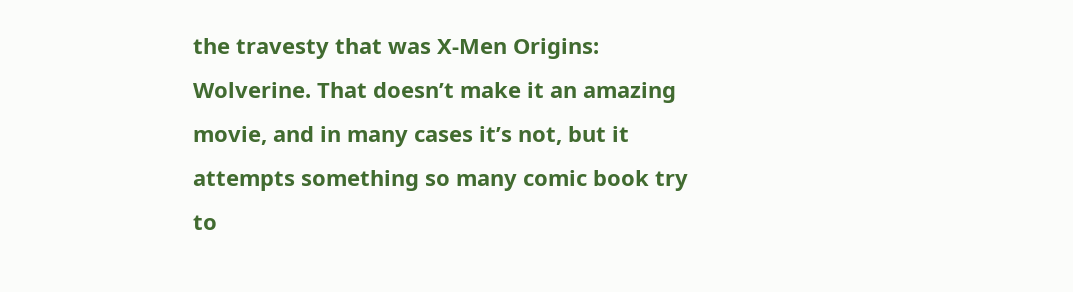the travesty that was X-Men Origins: Wolverine. That doesn’t make it an amazing movie, and in many cases it’s not, but it attempts something so many comic book try to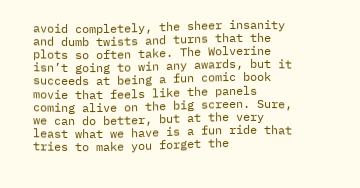avoid completely, the sheer insanity and dumb twists and turns that the plots so often take. The Wolverine isn’t going to win any awards, but it succeeds at being a fun comic book movie that feels like the panels coming alive on the big screen. Sure, we can do better, but at the very least what we have is a fun ride that tries to make you forget the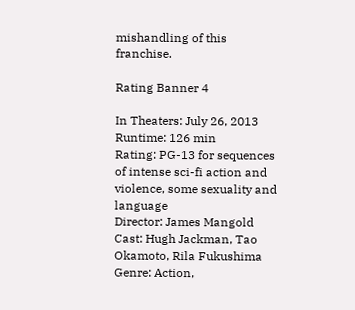mishandling of this franchise.

Rating Banner 4

In Theaters: July 26, 2013
Runtime: 126 min
Rating: PG-13 for sequences of intense sci-fi action and violence, some sexuality and language
Director: James Mangold
Cast: Hugh Jackman, Tao Okamoto, Rila Fukushima
Genre: Action,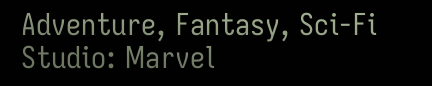Adventure, Fantasy, Sci-Fi
Studio: Marvel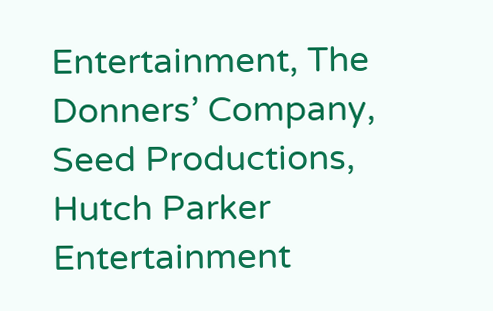Entertainment, The Donners’ Company, Seed Productions, Hutch Parker Entertainment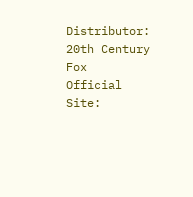Distributor: 20th Century Fox
Official Site: